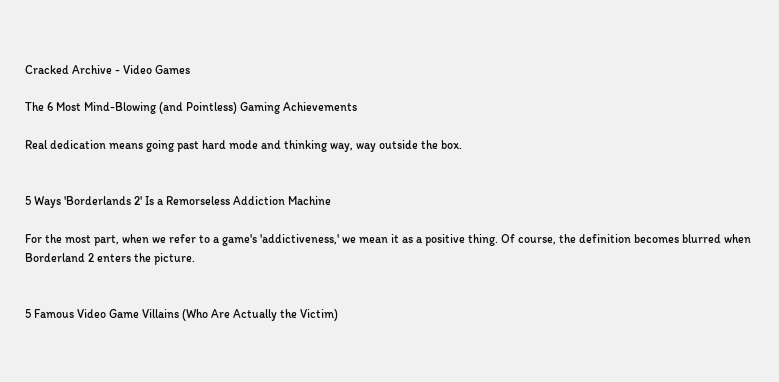Cracked Archive - Video Games

The 6 Most Mind-Blowing (and Pointless) Gaming Achievements

Real dedication means going past hard mode and thinking way, way outside the box.


5 Ways 'Borderlands 2' Is a Remorseless Addiction Machine

For the most part, when we refer to a game's 'addictiveness,' we mean it as a positive thing. Of course, the definition becomes blurred when Borderland 2 enters the picture.


5 Famous Video Game Villains (Who Are Actually the Victim)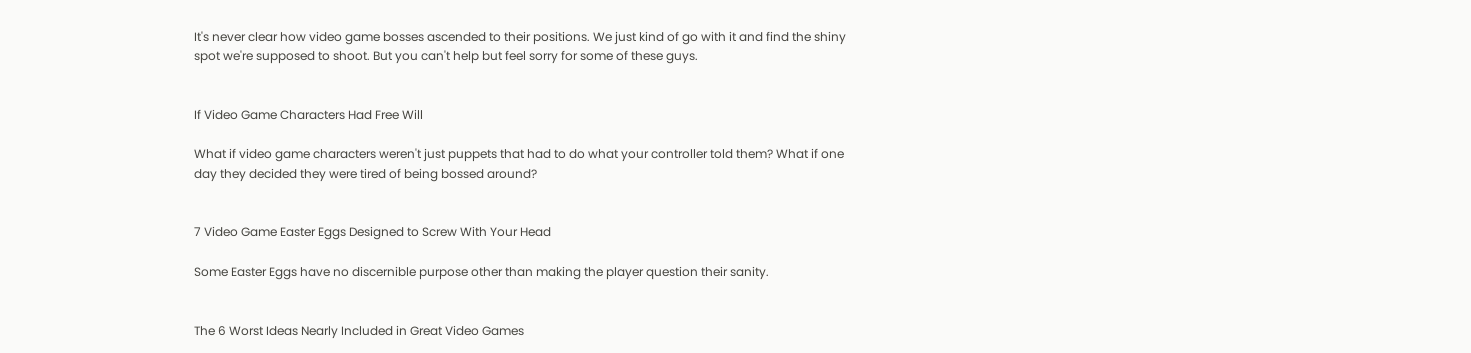It's never clear how video game bosses ascended to their positions. We just kind of go with it and find the shiny spot we're supposed to shoot. But you can't help but feel sorry for some of these guys.


If Video Game Characters Had Free Will

What if video game characters weren't just puppets that had to do what your controller told them? What if one day they decided they were tired of being bossed around?


7 Video Game Easter Eggs Designed to Screw With Your Head

Some Easter Eggs have no discernible purpose other than making the player question their sanity.


The 6 Worst Ideas Nearly Included in Great Video Games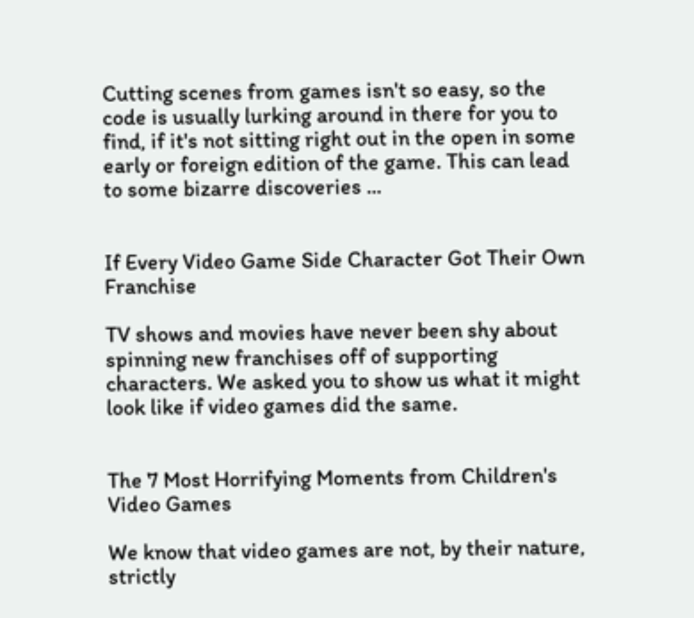Cutting scenes from games isn't so easy, so the code is usually lurking around in there for you to find, if it's not sitting right out in the open in some early or foreign edition of the game. This can lead to some bizarre discoveries ...


If Every Video Game Side Character Got Their Own Franchise

TV shows and movies have never been shy about spinning new franchises off of supporting characters. We asked you to show us what it might look like if video games did the same.


The 7 Most Horrifying Moments from Children's Video Games

We know that video games are not, by their nature, strictly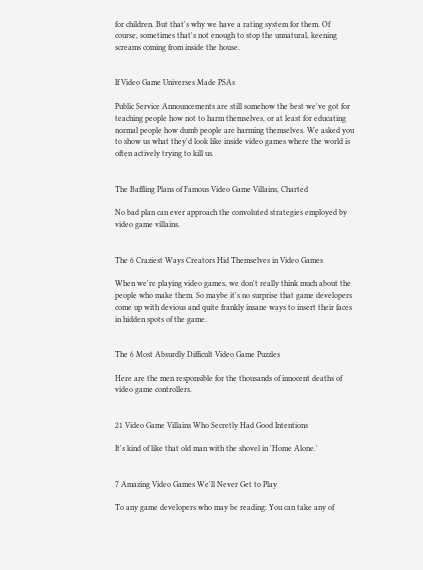for children. But that's why we have a rating system for them. Of course, sometimes that's not enough to stop the unnatural, keening screams coming from inside the house.


If Video Game Universes Made PSAs

Public Service Announcements are still somehow the best we've got for teaching people how not to harm themselves, or at least for educating normal people how dumb people are harming themselves. We asked you to show us what they'd look like inside video games where the world is often actively trying to kill us.


The Baffling Plans of Famous Video Game Villains, Charted

No bad plan can ever approach the convoluted strategies employed by video game villains.


The 6 Craziest Ways Creators Hid Themselves in Video Games

When we're playing video games, we don't really think much about the people who make them. So maybe it's no surprise that game developers come up with devious and quite frankly insane ways to insert their faces in hidden spots of the game.


The 6 Most Absurdly Difficult Video Game Puzzles

Here are the men responsible for the thousands of innocent deaths of video game controllers.


21 Video Game Villains Who Secretly Had Good Intentions

It's kind of like that old man with the shovel in 'Home Alone.'


7 Amazing Video Games We'll Never Get to Play

To any game developers who may be reading: You can take any of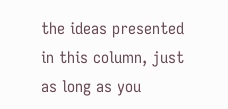the ideas presented in this column, just as long as you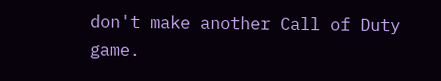don't make another Call of Duty game.